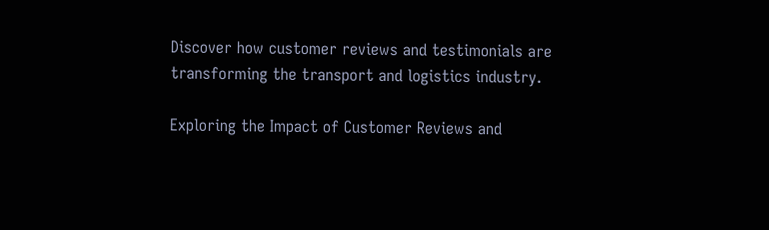Discover how customer reviews and testimonials are transforming the transport and logistics industry.

Exploring the Impact of Customer Reviews and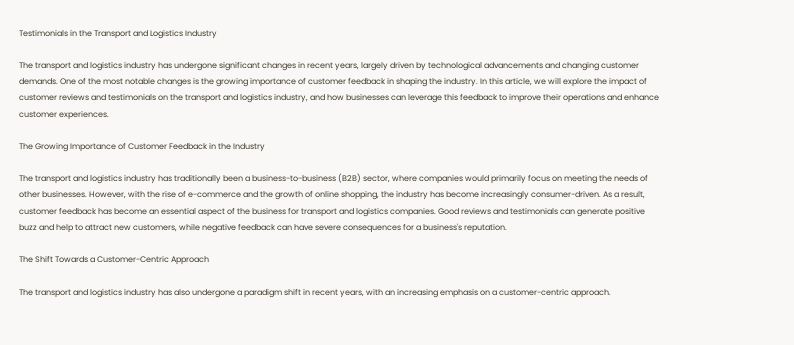Testimonials in the Transport and Logistics Industry

The transport and logistics industry has undergone significant changes in recent years, largely driven by technological advancements and changing customer demands. One of the most notable changes is the growing importance of customer feedback in shaping the industry. In this article, we will explore the impact of customer reviews and testimonials on the transport and logistics industry, and how businesses can leverage this feedback to improve their operations and enhance customer experiences.

The Growing Importance of Customer Feedback in the Industry

The transport and logistics industry has traditionally been a business-to-business (B2B) sector, where companies would primarily focus on meeting the needs of other businesses. However, with the rise of e-commerce and the growth of online shopping, the industry has become increasingly consumer-driven. As a result, customer feedback has become an essential aspect of the business for transport and logistics companies. Good reviews and testimonials can generate positive buzz and help to attract new customers, while negative feedback can have severe consequences for a business's reputation.

The Shift Towards a Customer-Centric Approach

The transport and logistics industry has also undergone a paradigm shift in recent years, with an increasing emphasis on a customer-centric approach.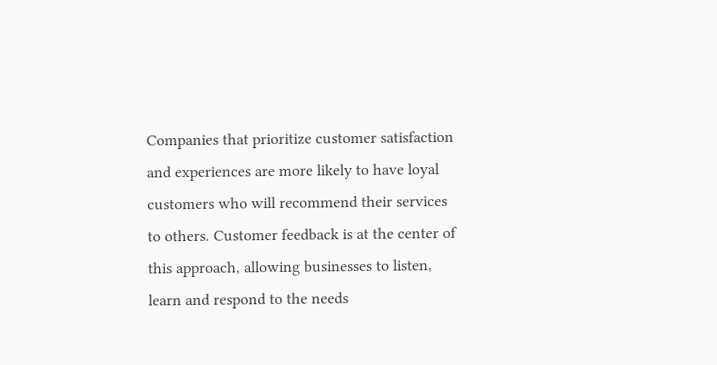Companies that prioritize customer satisfaction and experiences are more likely to have loyal customers who will recommend their services to others. Customer feedback is at the center of this approach, allowing businesses to listen, learn and respond to the needs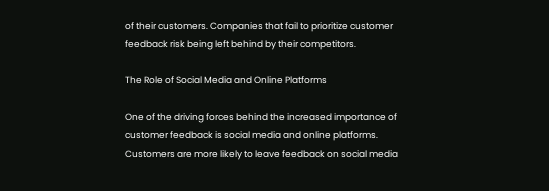of their customers. Companies that fail to prioritize customer feedback risk being left behind by their competitors.

The Role of Social Media and Online Platforms

One of the driving forces behind the increased importance of customer feedback is social media and online platforms. Customers are more likely to leave feedback on social media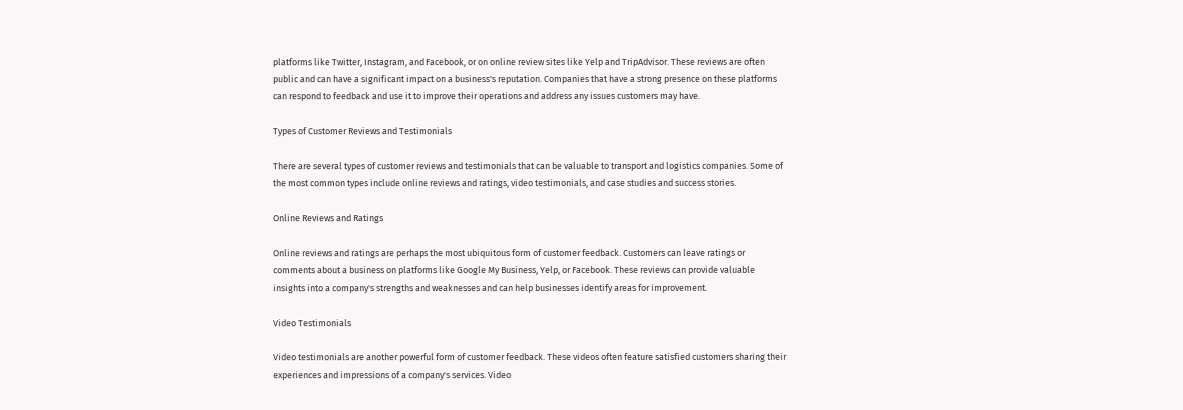platforms like Twitter, Instagram, and Facebook, or on online review sites like Yelp and TripAdvisor. These reviews are often public and can have a significant impact on a business's reputation. Companies that have a strong presence on these platforms can respond to feedback and use it to improve their operations and address any issues customers may have.

Types of Customer Reviews and Testimonials

There are several types of customer reviews and testimonials that can be valuable to transport and logistics companies. Some of the most common types include online reviews and ratings, video testimonials, and case studies and success stories.

Online Reviews and Ratings

Online reviews and ratings are perhaps the most ubiquitous form of customer feedback. Customers can leave ratings or comments about a business on platforms like Google My Business, Yelp, or Facebook. These reviews can provide valuable insights into a company's strengths and weaknesses and can help businesses identify areas for improvement.

Video Testimonials

Video testimonials are another powerful form of customer feedback. These videos often feature satisfied customers sharing their experiences and impressions of a company's services. Video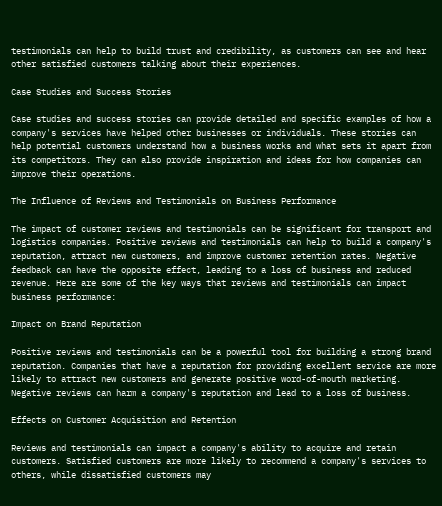testimonials can help to build trust and credibility, as customers can see and hear other satisfied customers talking about their experiences.

Case Studies and Success Stories

Case studies and success stories can provide detailed and specific examples of how a company's services have helped other businesses or individuals. These stories can help potential customers understand how a business works and what sets it apart from its competitors. They can also provide inspiration and ideas for how companies can improve their operations.

The Influence of Reviews and Testimonials on Business Performance

The impact of customer reviews and testimonials can be significant for transport and logistics companies. Positive reviews and testimonials can help to build a company's reputation, attract new customers, and improve customer retention rates. Negative feedback can have the opposite effect, leading to a loss of business and reduced revenue. Here are some of the key ways that reviews and testimonials can impact business performance:

Impact on Brand Reputation

Positive reviews and testimonials can be a powerful tool for building a strong brand reputation. Companies that have a reputation for providing excellent service are more likely to attract new customers and generate positive word-of-mouth marketing. Negative reviews can harm a company's reputation and lead to a loss of business.

Effects on Customer Acquisition and Retention

Reviews and testimonials can impact a company's ability to acquire and retain customers. Satisfied customers are more likely to recommend a company's services to others, while dissatisfied customers may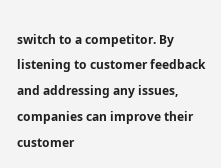switch to a competitor. By listening to customer feedback and addressing any issues, companies can improve their customer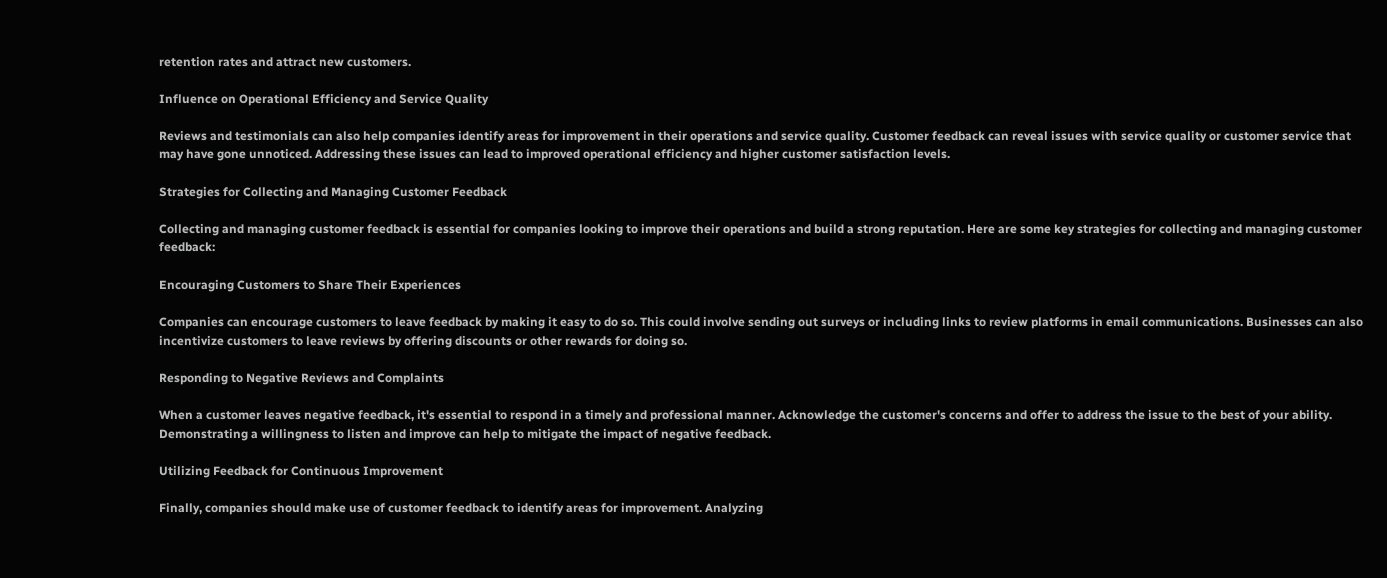retention rates and attract new customers.

Influence on Operational Efficiency and Service Quality

Reviews and testimonials can also help companies identify areas for improvement in their operations and service quality. Customer feedback can reveal issues with service quality or customer service that may have gone unnoticed. Addressing these issues can lead to improved operational efficiency and higher customer satisfaction levels.

Strategies for Collecting and Managing Customer Feedback

Collecting and managing customer feedback is essential for companies looking to improve their operations and build a strong reputation. Here are some key strategies for collecting and managing customer feedback:

Encouraging Customers to Share Their Experiences

Companies can encourage customers to leave feedback by making it easy to do so. This could involve sending out surveys or including links to review platforms in email communications. Businesses can also incentivize customers to leave reviews by offering discounts or other rewards for doing so.

Responding to Negative Reviews and Complaints

When a customer leaves negative feedback, it's essential to respond in a timely and professional manner. Acknowledge the customer's concerns and offer to address the issue to the best of your ability. Demonstrating a willingness to listen and improve can help to mitigate the impact of negative feedback.

Utilizing Feedback for Continuous Improvement

Finally, companies should make use of customer feedback to identify areas for improvement. Analyzing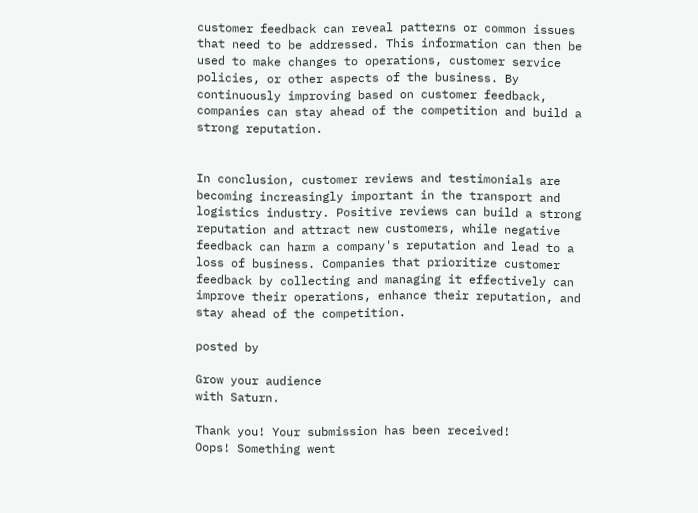customer feedback can reveal patterns or common issues that need to be addressed. This information can then be used to make changes to operations, customer service policies, or other aspects of the business. By continuously improving based on customer feedback, companies can stay ahead of the competition and build a strong reputation.


In conclusion, customer reviews and testimonials are becoming increasingly important in the transport and logistics industry. Positive reviews can build a strong reputation and attract new customers, while negative feedback can harm a company's reputation and lead to a loss of business. Companies that prioritize customer feedback by collecting and managing it effectively can improve their operations, enhance their reputation, and stay ahead of the competition.

posted by

Grow your audience
with Saturn.

Thank you! Your submission has been received!
Oops! Something went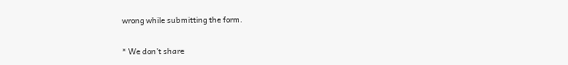wrong while submitting the form.

* We don't share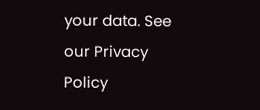your data. See our Privacy Policy